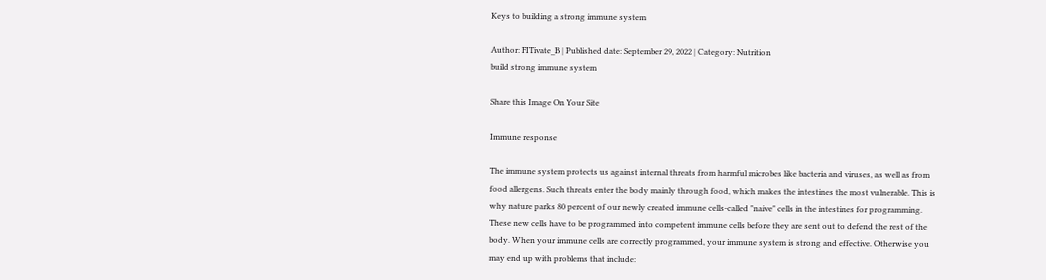Keys to building a strong immune system

Author: FITivate_B | Published date: September 29, 2022 | Category: Nutrition
build strong immune system

Share this Image On Your Site

Immune response

The immune system protects us against internal threats from harmful microbes like bacteria and viruses, as well as from food allergens. Such threats enter the body mainly through food, which makes the intestines the most vulnerable. This is why nature parks 80 percent of our newly created immune cells-called "naive" cells in the intestines for programming. These new cells have to be programmed into competent immune cells before they are sent out to defend the rest of the body. When your immune cells are correctly programmed, your immune system is strong and effective. Otherwise you may end up with problems that include: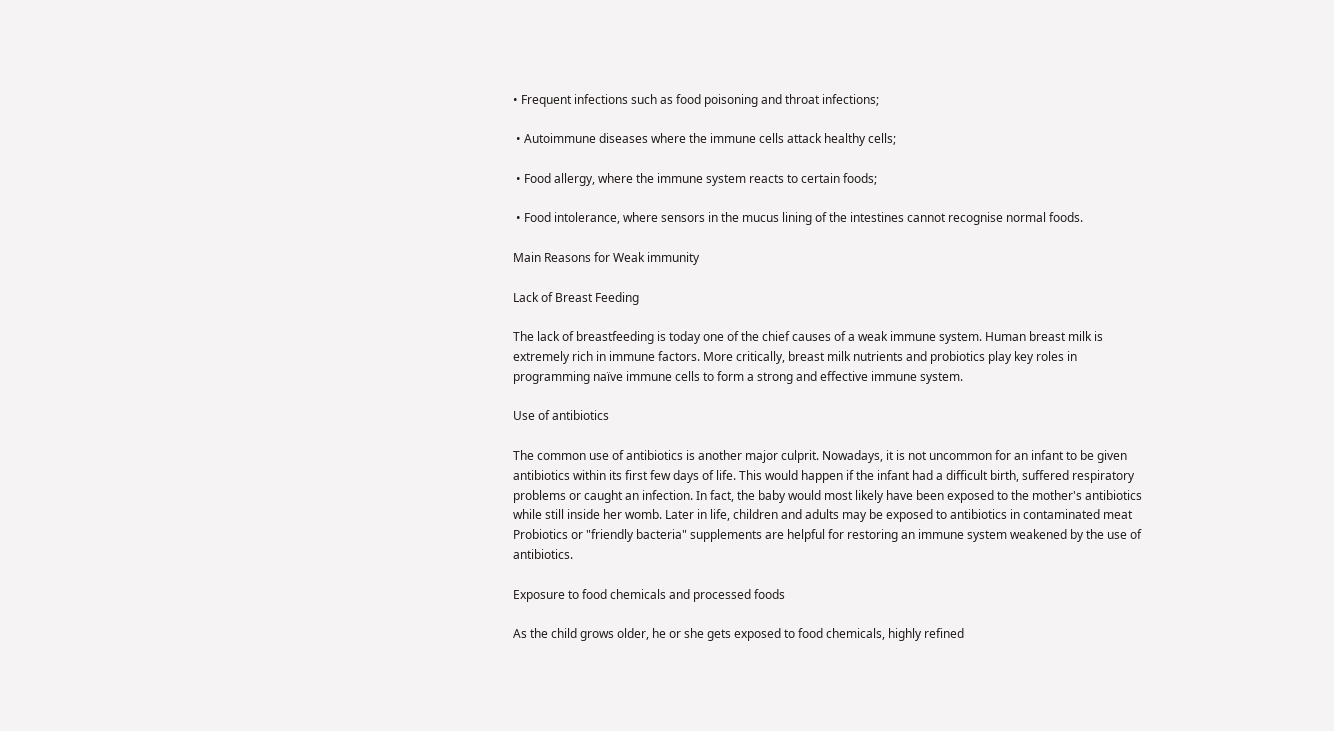• Frequent infections such as food poisoning and throat infections;

 • Autoimmune diseases where the immune cells attack healthy cells;

 • Food allergy, where the immune system reacts to certain foods;

 • Food intolerance, where sensors in the mucus lining of the intestines cannot recognise normal foods.

Main Reasons for Weak immunity

Lack of Breast Feeding

The lack of breastfeeding is today one of the chief causes of a weak immune system. Human breast milk is extremely rich in immune factors. More critically, breast milk nutrients and probiotics play key roles in programming naïve immune cells to form a strong and effective immune system.

Use of antibiotics

The common use of antibiotics is another major culprit. Nowadays, it is not uncommon for an infant to be given antibiotics within its first few days of life. This would happen if the infant had a difficult birth, suffered respiratory problems or caught an infection. In fact, the baby would most likely have been exposed to the mother's antibiotics while still inside her womb. Later in life, children and adults may be exposed to antibiotics in contaminated meat Probiotics or "friendly bacteria" supplements are helpful for restoring an immune system weakened by the use of antibiotics.

Exposure to food chemicals and processed foods

As the child grows older, he or she gets exposed to food chemicals, highly refined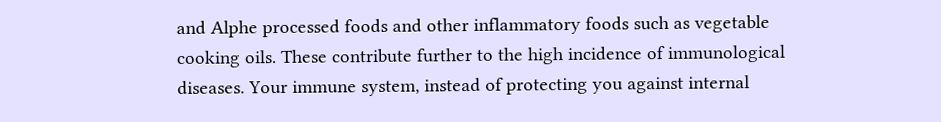and Alphe processed foods and other inflammatory foods such as vegetable cooking oils. These contribute further to the high incidence of immunological diseases. Your immune system, instead of protecting you against internal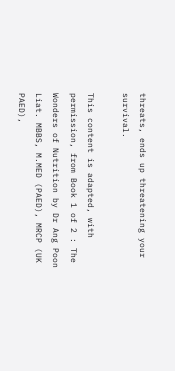threats, ends up threatening your survival.

This content is adapted, with permission, from Book 1 of 2 : The Wonders of Nutrition by Dr Ang Poon Liat. MBBS, M.MED (PAED), MRCP (UK PAED),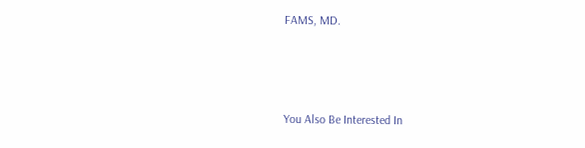FAMS, MD.



You Also Be Interested In